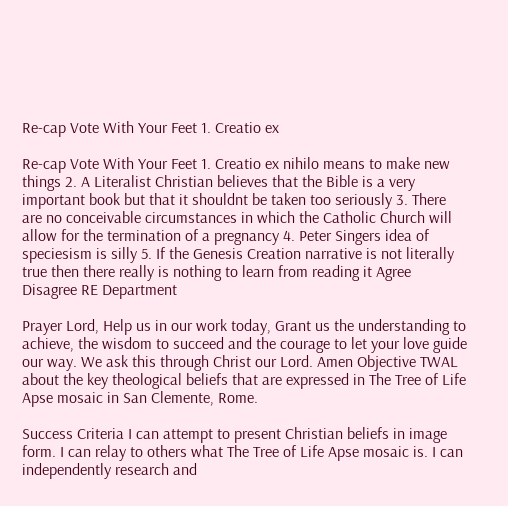Re-cap Vote With Your Feet 1. Creatio ex

Re-cap Vote With Your Feet 1. Creatio ex nihilo means to make new things 2. A Literalist Christian believes that the Bible is a very important book but that it shouldnt be taken too seriously 3. There are no conceivable circumstances in which the Catholic Church will allow for the termination of a pregnancy 4. Peter Singers idea of speciesism is silly 5. If the Genesis Creation narrative is not literally true then there really is nothing to learn from reading it Agree Disagree RE Department

Prayer Lord, Help us in our work today, Grant us the understanding to achieve, the wisdom to succeed and the courage to let your love guide our way. We ask this through Christ our Lord. Amen Objective TWAL about the key theological beliefs that are expressed in The Tree of Life Apse mosaic in San Clemente, Rome.

Success Criteria I can attempt to present Christian beliefs in image form. I can relay to others what The Tree of Life Apse mosaic is. I can independently research and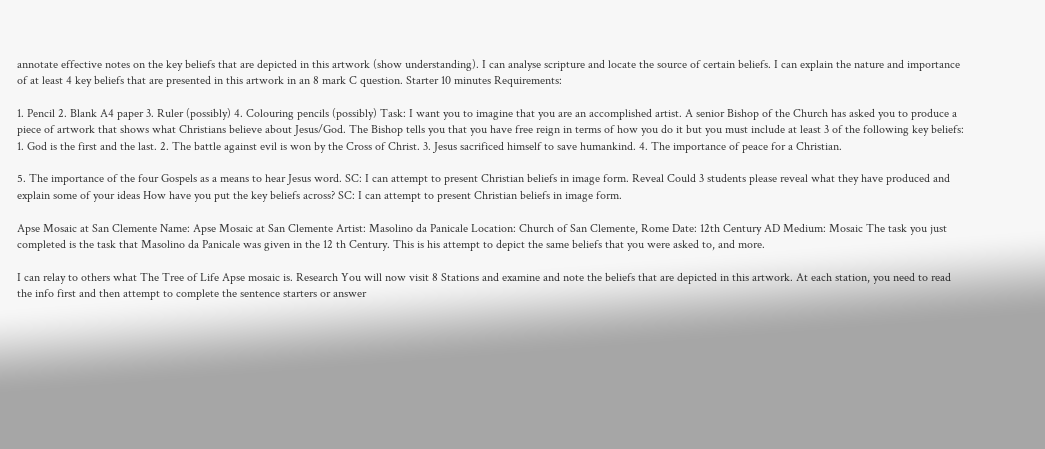annotate effective notes on the key beliefs that are depicted in this artwork (show understanding). I can analyse scripture and locate the source of certain beliefs. I can explain the nature and importance of at least 4 key beliefs that are presented in this artwork in an 8 mark C question. Starter 10 minutes Requirements:

1. Pencil 2. Blank A4 paper 3. Ruler (possibly) 4. Colouring pencils (possibly) Task: I want you to imagine that you are an accomplished artist. A senior Bishop of the Church has asked you to produce a piece of artwork that shows what Christians believe about Jesus/God. The Bishop tells you that you have free reign in terms of how you do it but you must include at least 3 of the following key beliefs: 1. God is the first and the last. 2. The battle against evil is won by the Cross of Christ. 3. Jesus sacrificed himself to save humankind. 4. The importance of peace for a Christian.

5. The importance of the four Gospels as a means to hear Jesus word. SC: I can attempt to present Christian beliefs in image form. Reveal Could 3 students please reveal what they have produced and explain some of your ideas How have you put the key beliefs across? SC: I can attempt to present Christian beliefs in image form.

Apse Mosaic at San Clemente Name: Apse Mosaic at San Clemente Artist: Masolino da Panicale Location: Church of San Clemente, Rome Date: 12th Century AD Medium: Mosaic The task you just completed is the task that Masolino da Panicale was given in the 12 th Century. This is his attempt to depict the same beliefs that you were asked to, and more.

I can relay to others what The Tree of Life Apse mosaic is. Research You will now visit 8 Stations and examine and note the beliefs that are depicted in this artwork. At each station, you need to read the info first and then attempt to complete the sentence starters or answer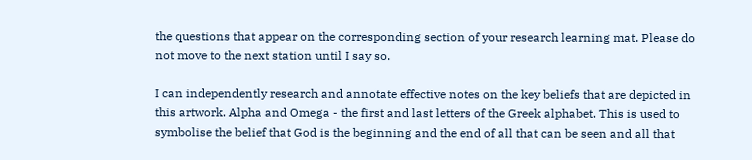the questions that appear on the corresponding section of your research learning mat. Please do not move to the next station until I say so.

I can independently research and annotate effective notes on the key beliefs that are depicted in this artwork. Alpha and Omega - the first and last letters of the Greek alphabet. This is used to symbolise the belief that God is the beginning and the end of all that can be seen and all that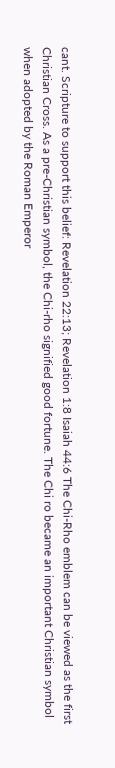cant. Scripture to support this belief: Revelation 22:13; Revelation 1:8 Isaiah 44:6 The Chi-Rho emblem can be viewed as the first Christian Cross. As a pre-Christian symbol, the Chi-rho signified good fortune. The Chi ro became an important Christian symbol when adopted by the Roman Emperor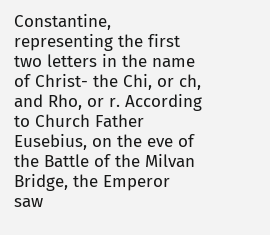Constantine, representing the first two letters in the name of Christ- the Chi, or ch, and Rho, or r. According to Church Father Eusebius, on the eve of the Battle of the Milvan Bridge, the Emperor saw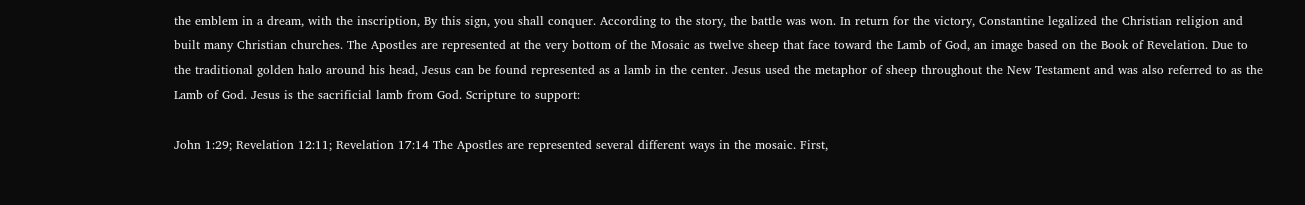the emblem in a dream, with the inscription, By this sign, you shall conquer. According to the story, the battle was won. In return for the victory, Constantine legalized the Christian religion and built many Christian churches. The Apostles are represented at the very bottom of the Mosaic as twelve sheep that face toward the Lamb of God, an image based on the Book of Revelation. Due to the traditional golden halo around his head, Jesus can be found represented as a lamb in the center. Jesus used the metaphor of sheep throughout the New Testament and was also referred to as the Lamb of God. Jesus is the sacrificial lamb from God. Scripture to support:

John 1:29; Revelation 12:11; Revelation 17:14 The Apostles are represented several different ways in the mosaic. First,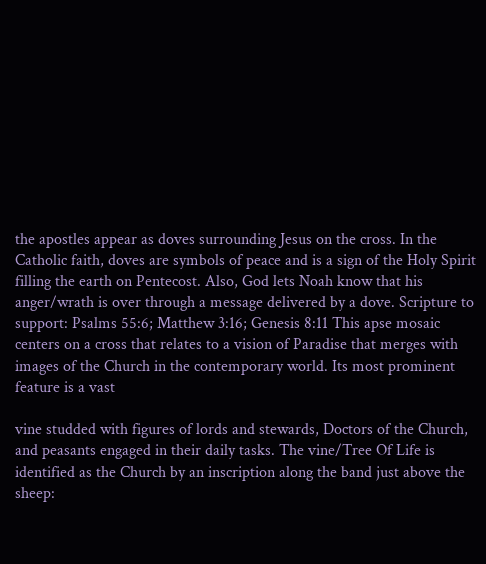the apostles appear as doves surrounding Jesus on the cross. In the Catholic faith, doves are symbols of peace and is a sign of the Holy Spirit filling the earth on Pentecost. Also, God lets Noah know that his anger/wrath is over through a message delivered by a dove. Scripture to support: Psalms 55:6; Matthew 3:16; Genesis 8:11 This apse mosaic centers on a cross that relates to a vision of Paradise that merges with images of the Church in the contemporary world. Its most prominent feature is a vast

vine studded with figures of lords and stewards, Doctors of the Church, and peasants engaged in their daily tasks. The vine/Tree Of Life is identified as the Church by an inscription along the band just above the sheep: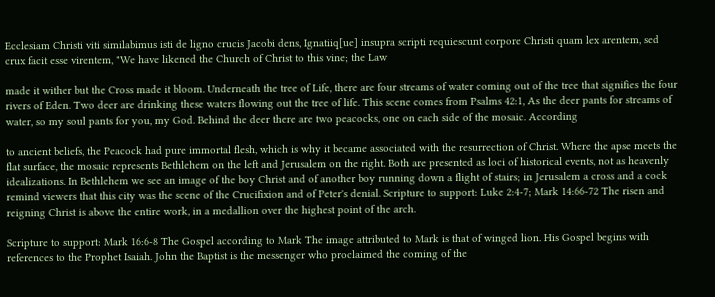Ecclesiam Christi viti similabimus isti de ligno crucis Jacobi dens, Ignatiiq[ue] insupra scripti requiescunt corpore Christi quam lex arentem, sed crux facit esse virentem, "We have likened the Church of Christ to this vine; the Law

made it wither but the Cross made it bloom. Underneath the tree of Life, there are four streams of water coming out of the tree that signifies the four rivers of Eden. Two deer are drinking these waters flowing out the tree of life. This scene comes from Psalms 42:1, As the deer pants for streams of water, so my soul pants for you, my God. Behind the deer there are two peacocks, one on each side of the mosaic. According

to ancient beliefs, the Peacock had pure immortal flesh, which is why it became associated with the resurrection of Christ. Where the apse meets the flat surface, the mosaic represents Bethlehem on the left and Jerusalem on the right. Both are presented as loci of historical events, not as heavenly idealizations. In Bethlehem we see an image of the boy Christ and of another boy running down a flight of stairs; in Jerusalem a cross and a cock remind viewers that this city was the scene of the Crucifixion and of Peter's denial. Scripture to support: Luke 2:4-7; Mark 14:66-72 The risen and reigning Christ is above the entire work, in a medallion over the highest point of the arch.

Scripture to support: Mark 16:6-8 The Gospel according to Mark The image attributed to Mark is that of winged lion. His Gospel begins with references to the Prophet Isaiah. John the Baptist is the messenger who proclaimed the coming of the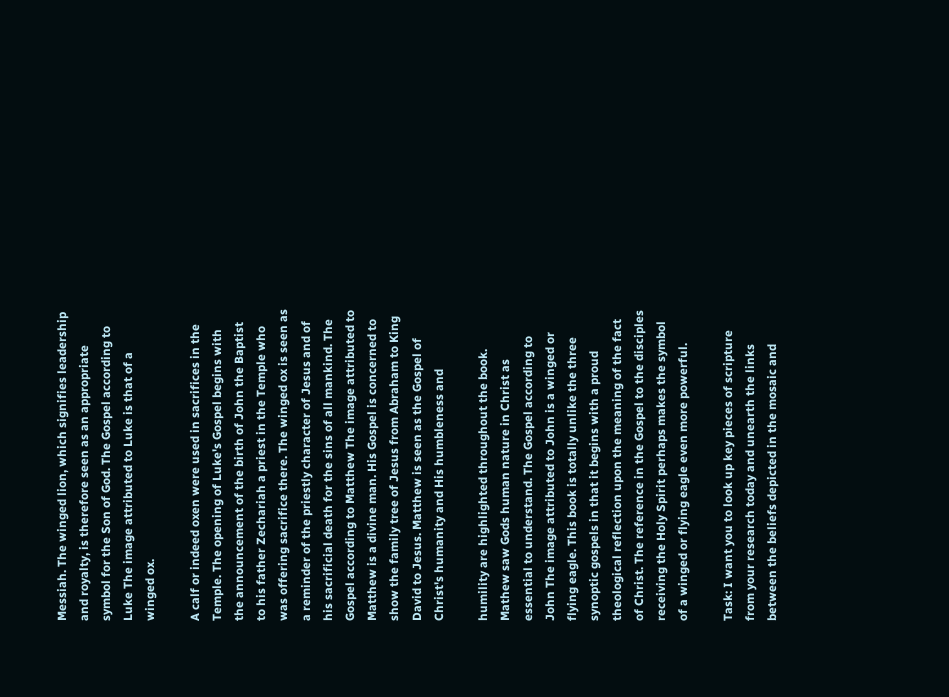Messiah. The winged lion, which signifies leadership and royalty, is therefore seen as an appropriate symbol for the Son of God. The Gospel according to Luke The image attributed to Luke is that of a winged ox.

A calf or indeed oxen were used in sacrifices in the Temple. The opening of Luke's Gospel begins with the announcement of the birth of John the Baptist to his father Zechariah a priest in the Temple who was offering sacrifice there. The winged ox is seen as a reminder of the priestly character of Jesus and of his sacrificial death for the sins of all mankind. The Gospel according to Matthew The image attributed to Matthew is a divine man. His Gospel is concerned to show the family tree of Jesus from Abraham to King David to Jesus. Matthew is seen as the Gospel of Christ's humanity and His humbleness and

humility are highlighted throughout the book. Mathew saw Gods human nature in Christ as essential to understand. The Gospel according to John The image attributed to John is a winged or flying eagle. This book is totally unlike the three synoptic gospels in that it begins with a proud theological reflection upon the meaning of the fact of Christ. The reference in the Gospel to the disciples receiving the Holy Spirit perhaps makes the symbol of a winged or flying eagle even more powerful.

Task: I want you to look up key pieces of scripture from your research today and unearth the links between the beliefs depicted in the mosaic and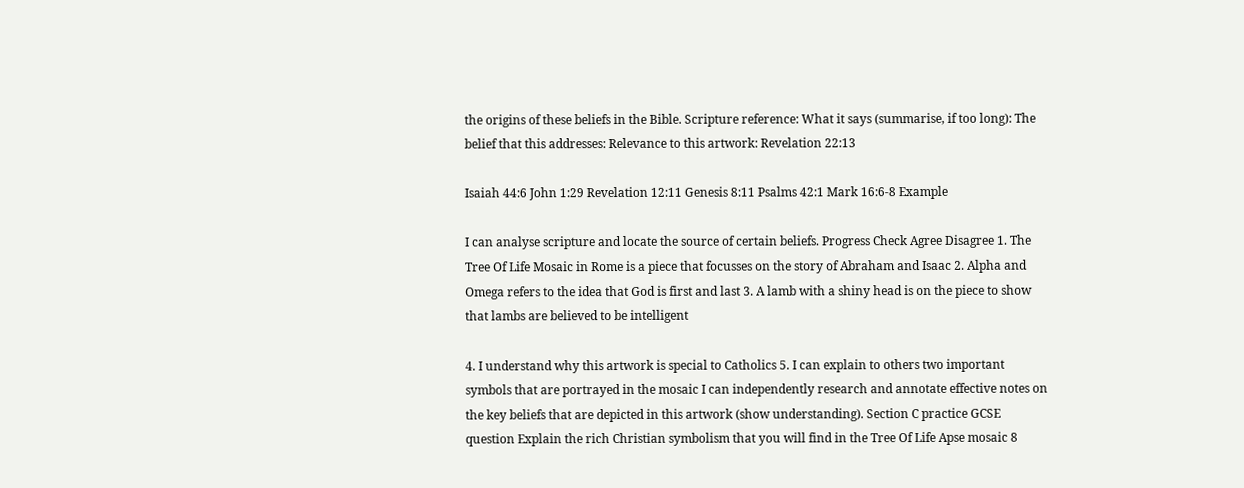the origins of these beliefs in the Bible. Scripture reference: What it says (summarise, if too long): The belief that this addresses: Relevance to this artwork: Revelation 22:13

Isaiah 44:6 John 1:29 Revelation 12:11 Genesis 8:11 Psalms 42:1 Mark 16:6-8 Example

I can analyse scripture and locate the source of certain beliefs. Progress Check Agree Disagree 1. The Tree Of Life Mosaic in Rome is a piece that focusses on the story of Abraham and Isaac 2. Alpha and Omega refers to the idea that God is first and last 3. A lamb with a shiny head is on the piece to show that lambs are believed to be intelligent

4. I understand why this artwork is special to Catholics 5. I can explain to others two important symbols that are portrayed in the mosaic I can independently research and annotate effective notes on the key beliefs that are depicted in this artwork (show understanding). Section C practice GCSE question Explain the rich Christian symbolism that you will find in the Tree Of Life Apse mosaic 8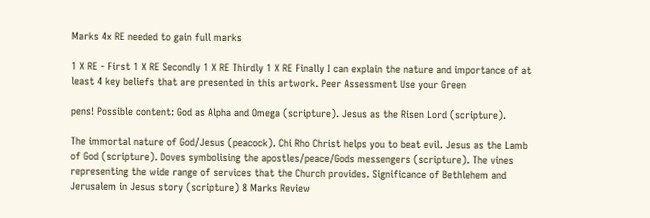Marks 4x RE needed to gain full marks

1 X RE - First 1 X RE Secondly 1 X RE Thirdly 1 X RE Finally I can explain the nature and importance of at least 4 key beliefs that are presented in this artwork. Peer Assessment Use your Green

pens! Possible content: God as Alpha and Omega (scripture). Jesus as the Risen Lord (scripture).

The immortal nature of God/Jesus (peacock). Chi Rho Christ helps you to beat evil. Jesus as the Lamb of God (scripture). Doves symbolising the apostles/peace/Gods messengers (scripture). The vines representing the wide range of services that the Church provides. Significance of Bethlehem and Jerusalem in Jesus story (scripture) 8 Marks Review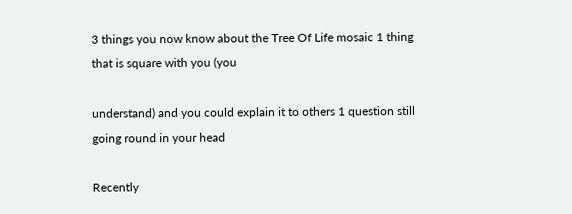3 things you now know about the Tree Of Life mosaic 1 thing that is square with you (you

understand) and you could explain it to others 1 question still going round in your head

Recently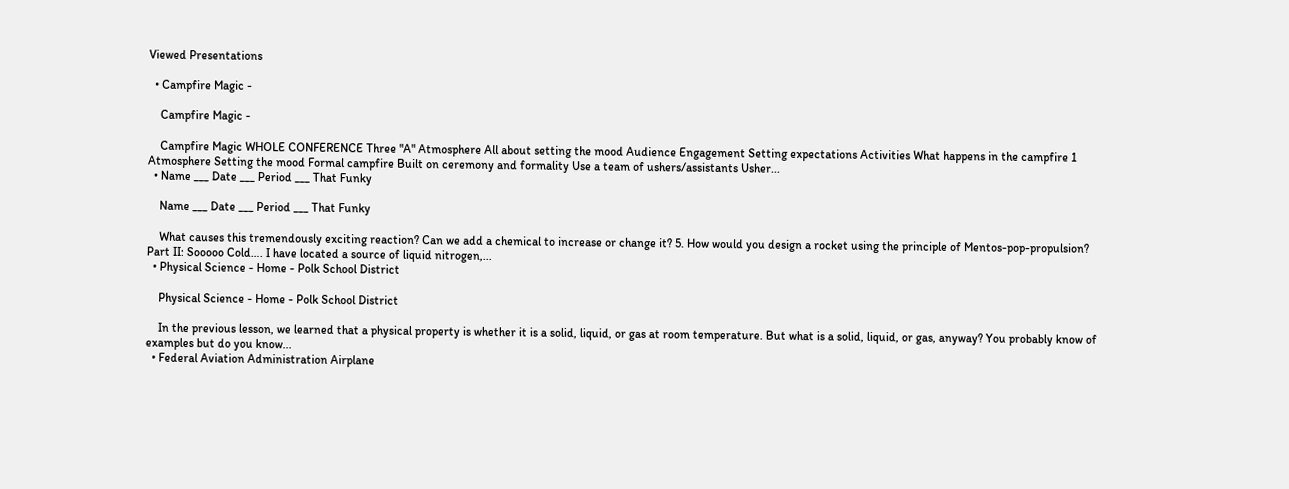Viewed Presentations

  • Campfire Magic -

    Campfire Magic -

    Campfire Magic WHOLE CONFERENCE Three "A" Atmosphere All about setting the mood Audience Engagement Setting expectations Activities What happens in the campfire 1 Atmosphere Setting the mood Formal campfire Built on ceremony and formality Use a team of ushers/assistants Usher...
  • Name ___ Date ___ Period ___ That Funky

    Name ___ Date ___ Period ___ That Funky

    What causes this tremendously exciting reaction? Can we add a chemical to increase or change it? 5. How would you design a rocket using the principle of Mentos-pop-propulsion? Part II: Sooooo Cold…. I have located a source of liquid nitrogen,...
  • Physical Science - Home - Polk School District

    Physical Science - Home - Polk School District

    In the previous lesson, we learned that a physical property is whether it is a solid, liquid, or gas at room temperature. But what is a solid, liquid, or gas, anyway? You probably know of examples but do you know...
  • Federal Aviation Administration Airplane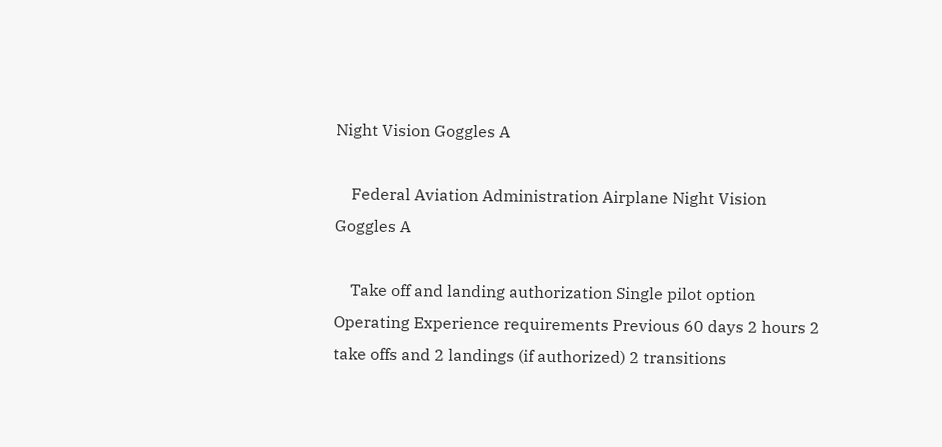Night Vision Goggles A

    Federal Aviation Administration Airplane Night Vision Goggles A

    Take off and landing authorization Single pilot option Operating Experience requirements Previous 60 days 2 hours 2 take offs and 2 landings (if authorized) 2 transitions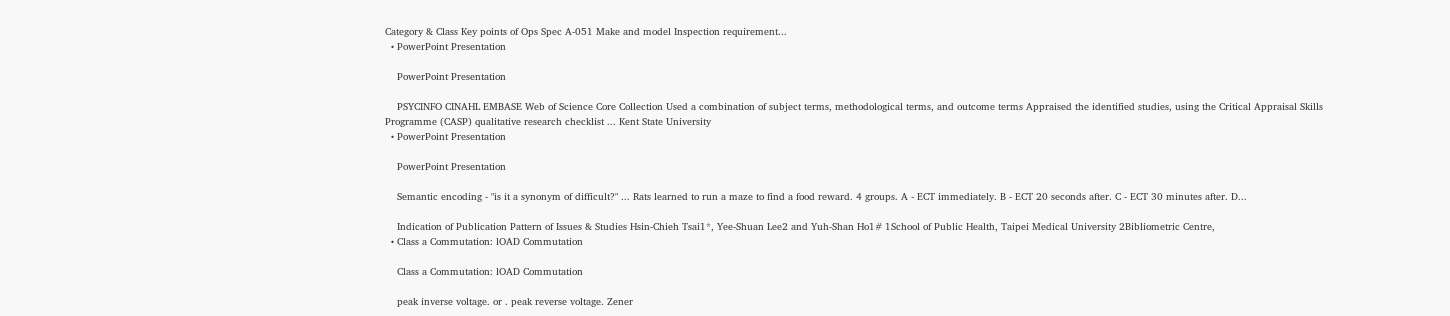Category & Class Key points of Ops Spec A-051 Make and model Inspection requirement...
  • PowerPoint Presentation

    PowerPoint Presentation

    PSYCINFO CINAHL EMBASE Web of Science Core Collection Used a combination of subject terms, methodological terms, and outcome terms Appraised the identified studies, using the Critical Appraisal Skills Programme (CASP) qualitative research checklist ... Kent State University
  • PowerPoint Presentation

    PowerPoint Presentation

    Semantic encoding - "is it a synonym of difficult?" ... Rats learned to run a maze to find a food reward. 4 groups. A - ECT immediately. B - ECT 20 seconds after. C - ECT 30 minutes after. D...

    Indication of Publication Pattern of Issues & Studies Hsin-Chieh Tsai1*, Yee-Shuan Lee2 and Yuh-Shan Ho1# 1School of Public Health, Taipei Medical University 2Bibliometric Centre,
  • Class a Commutation: lOAD Commutation

    Class a Commutation: lOAD Commutation

    peak inverse voltage. or . peak reverse voltage. Zener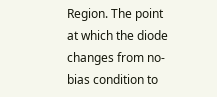Region. The point at which the diode changes from no-bias condition to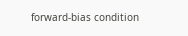forward-bias condition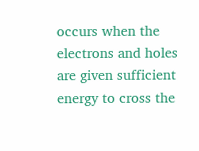occurs when the electrons and holes are given sufficient energy to cross the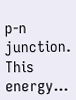p-n junction. This energy...